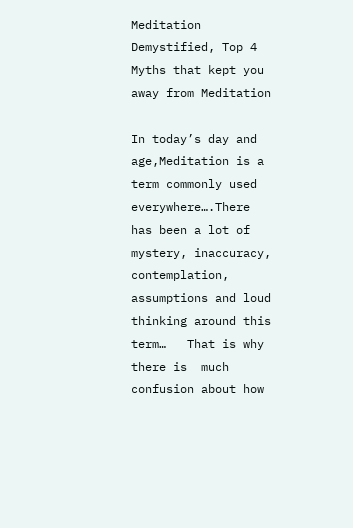Meditation Demystified, Top 4 Myths that kept you away from Meditation

In today’s day and age,Meditation is a term commonly used everywhere….There has been a lot of mystery, inaccuracy, contemplation, assumptions and loud thinking around this term…   That is why there is  much confusion about how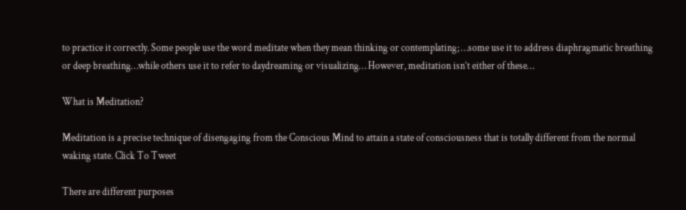to practice it correctly. Some people use the word meditate when they mean thinking or contemplating; …some use it to address diaphragmatic breathing or deep breathing…while others use it to refer to daydreaming or visualizing… However, meditation isn’t either of these…

What is Meditation?

Meditation is a precise technique of disengaging from the Conscious Mind to attain a state of consciousness that is totally different from the normal waking state. Click To Tweet

There are different purposes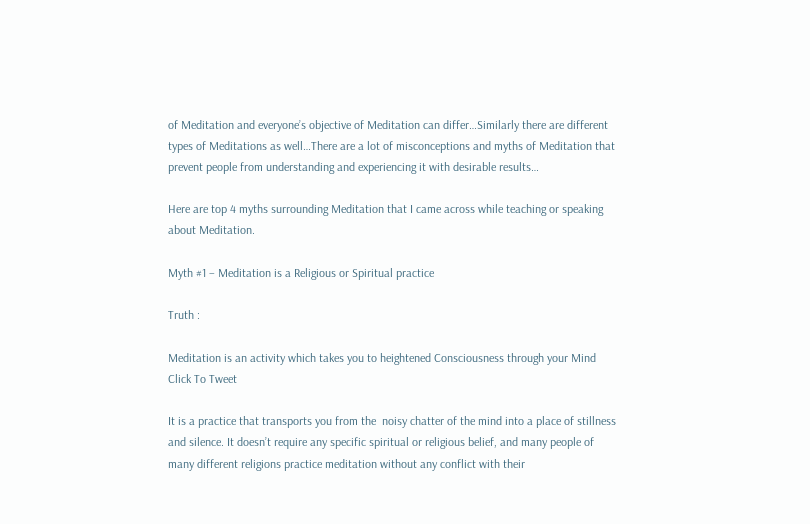of Meditation and everyone’s objective of Meditation can differ…Similarly there are different types of Meditations as well…There are a lot of misconceptions and myths of Meditation that prevent people from understanding and experiencing it with desirable results…

Here are top 4 myths surrounding Meditation that I came across while teaching or speaking about Meditation.

Myth #1 – Meditation is a Religious or Spiritual practice

Truth :

Meditation is an activity which takes you to heightened Consciousness through your Mind Click To Tweet

It is a practice that transports you from the  noisy chatter of the mind into a place of stillness and silence. It doesn’t require any specific spiritual or religious belief, and many people of many different religions practice meditation without any conflict with their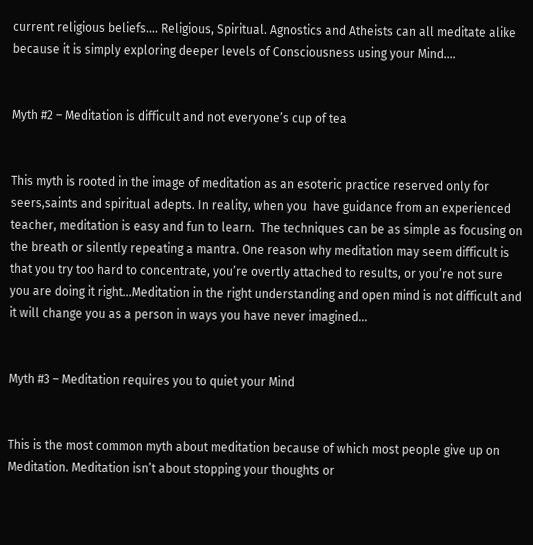current religious beliefs…. Religious, Spiritual. Agnostics and Atheists can all meditate alike because it is simply exploring deeper levels of Consciousness using your Mind….


Myth #2 – Meditation is difficult and not everyone’s cup of tea


This myth is rooted in the image of meditation as an esoteric practice reserved only for seers,saints and spiritual adepts. In reality, when you  have guidance from an experienced teacher, meditation is easy and fun to learn.  The techniques can be as simple as focusing on the breath or silently repeating a mantra. One reason why meditation may seem difficult is that you try too hard to concentrate, you’re overtly attached to results, or you’re not sure you are doing it right…Meditation in the right understanding and open mind is not difficult and it will change you as a person in ways you have never imagined…


Myth #3 – Meditation requires you to quiet your Mind


This is the most common myth about meditation because of which most people give up on Meditation. Meditation isn’t about stopping your thoughts or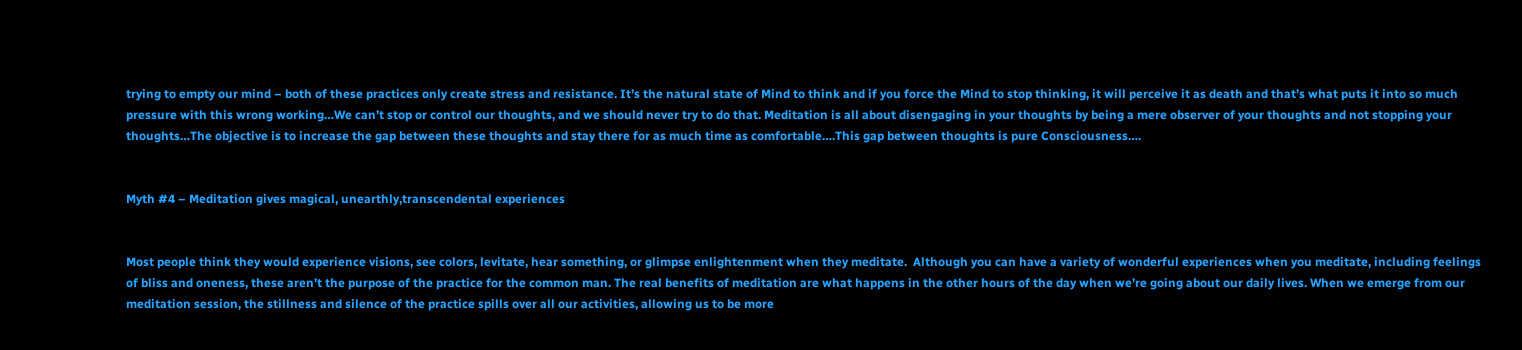trying to empty our mind – both of these practices only create stress and resistance. It’s the natural state of Mind to think and if you force the Mind to stop thinking, it will perceive it as death and that’s what puts it into so much pressure with this wrong working…We can’t stop or control our thoughts, and we should never try to do that. Meditation is all about disengaging in your thoughts by being a mere observer of your thoughts and not stopping your thoughts…The objective is to increase the gap between these thoughts and stay there for as much time as comfortable….This gap between thoughts is pure Consciousness….


Myth #4 – Meditation gives magical, unearthly,transcendental experiences


Most people think they would experience visions, see colors, levitate, hear something, or glimpse enlightenment when they meditate.  Although you can have a variety of wonderful experiences when you meditate, including feelings of bliss and oneness, these aren’t the purpose of the practice for the common man. The real benefits of meditation are what happens in the other hours of the day when we’re going about our daily lives. When we emerge from our meditation session, the stillness and silence of the practice spills over all our activities, allowing us to be more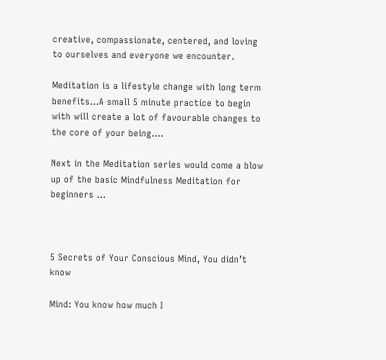creative, compassionate, centered, and loving to ourselves and everyone we encounter.

Meditation is a lifestyle change with long term benefits…A small 5 minute practice to begin with will create a lot of favourable changes to the core of your being….

Next in the Meditation series would come a blow up of the basic Mindfulness Meditation for beginners …



5 Secrets of Your Conscious Mind, You didn’t know

Mind: You know how much I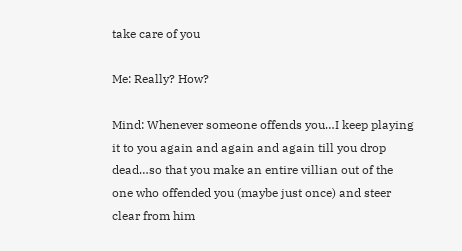take care of you

Me: Really? How?

Mind: Whenever someone offends you…I keep playing it to you again and again and again till you drop dead…so that you make an entire villian out of the one who offended you (maybe just once) and steer clear from him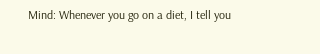Mind: Whenever you go on a diet, I tell you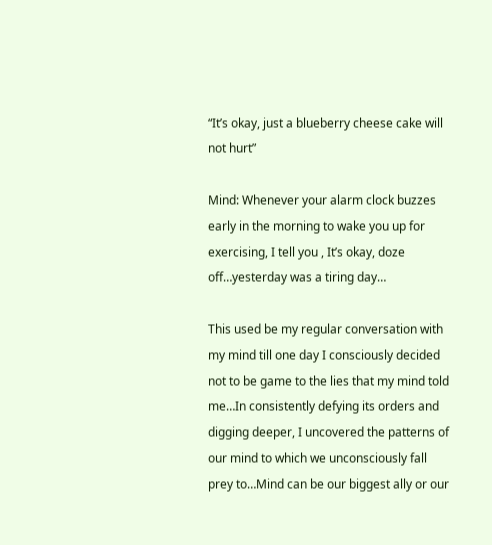“It’s okay, just a blueberry cheese cake will not hurt”

Mind: Whenever your alarm clock buzzes early in the morning to wake you up for exercising, I tell you , It’s okay, doze off…yesterday was a tiring day…

This used be my regular conversation with my mind till one day I consciously decided not to be game to the lies that my mind told me…In consistently defying its orders and digging deeper, I uncovered the patterns of our mind to which we unconsciously fall prey to…Mind can be our biggest ally or our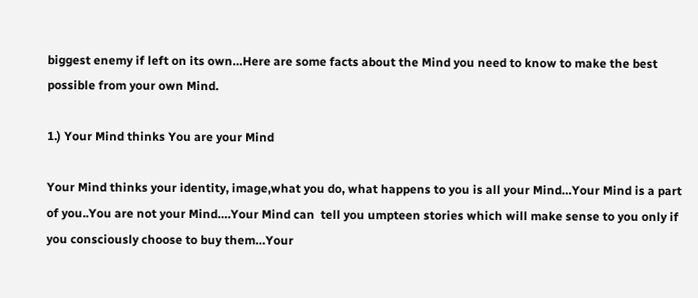biggest enemy if left on its own…Here are some facts about the Mind you need to know to make the best possible from your own Mind.

1.) Your Mind thinks You are your Mind

Your Mind thinks your identity, image,what you do, what happens to you is all your Mind…Your Mind is a part of you..You are not your Mind….Your Mind can  tell you umpteen stories which will make sense to you only if you consciously choose to buy them…Your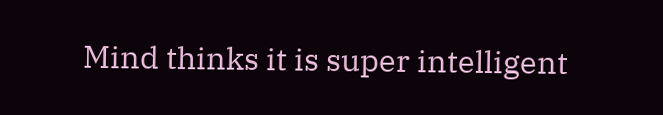Mind thinks it is super intelligent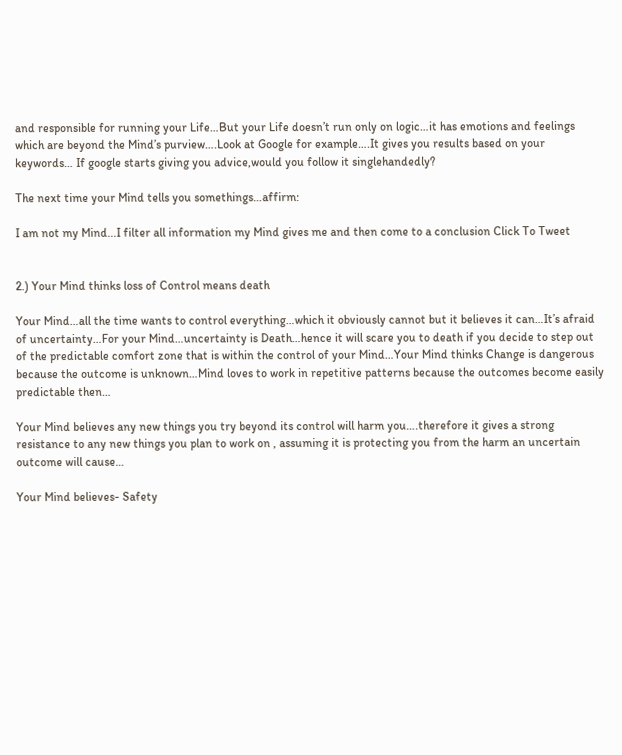and responsible for running your Life…But your Life doesn’t run only on logic…it has emotions and feelings which are beyond the Mind’s purview….Look at Google for example….It gives you results based on your keywords… If google starts giving you advice,would you follow it singlehandedly?

The next time your Mind tells you somethings…affirm:

I am not my Mind...I filter all information my Mind gives me and then come to a conclusion Click To Tweet


2.) Your Mind thinks loss of Control means death

Your Mind…all the time wants to control everything…which it obviously cannot but it believes it can…It’s afraid of uncertainty…For your Mind…uncertainty is Death…hence it will scare you to death if you decide to step out of the predictable comfort zone that is within the control of your Mind…Your Mind thinks Change is dangerous because the outcome is unknown…Mind loves to work in repetitive patterns because the outcomes become easily predictable then…

Your Mind believes any new things you try beyond its control will harm you….therefore it gives a strong resistance to any new things you plan to work on , assuming it is protecting you from the harm an uncertain outcome will cause…

Your Mind believes- Safety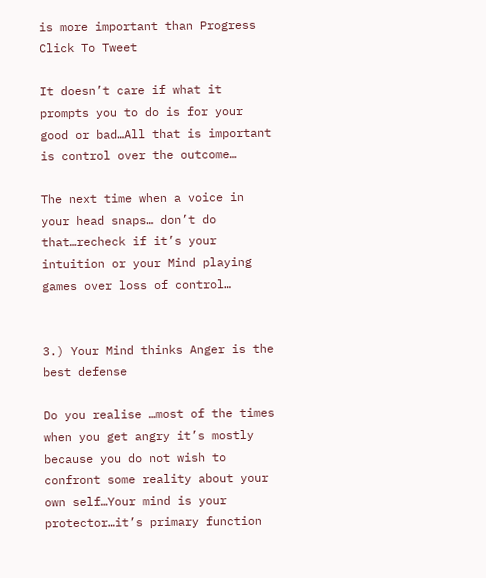is more important than Progress Click To Tweet

It doesn’t care if what it prompts you to do is for your good or bad…All that is important is control over the outcome…

The next time when a voice in your head snaps… don’t do that…recheck if it’s your intuition or your Mind playing games over loss of control…


3.) Your Mind thinks Anger is the best defense

Do you realise …most of the times when you get angry it’s mostly because you do not wish to confront some reality about your own self…Your mind is your protector…it’s primary function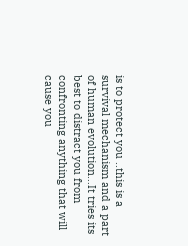is to protect you ..this is a survival mechanism and a part of human evolution…It tries its best to distract you from confronting anything that will cause you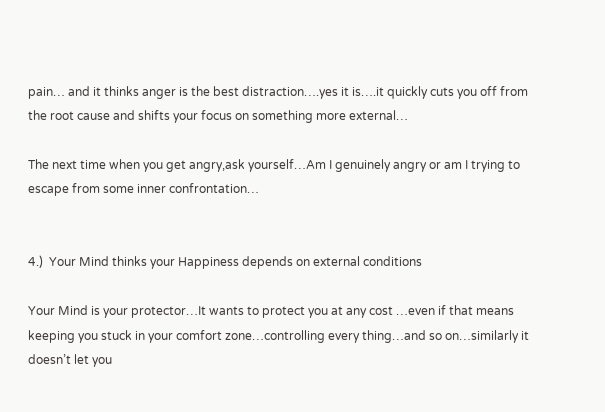pain… and it thinks anger is the best distraction….yes it is….it quickly cuts you off from the root cause and shifts your focus on something more external…

The next time when you get angry,ask yourself…Am I genuinely angry or am I trying to escape from some inner confrontation…


4.)  Your Mind thinks your Happiness depends on external conditions

Your Mind is your protector…It wants to protect you at any cost …even if that means keeping you stuck in your comfort zone…controlling every thing…and so on…similarly it doesn’t let you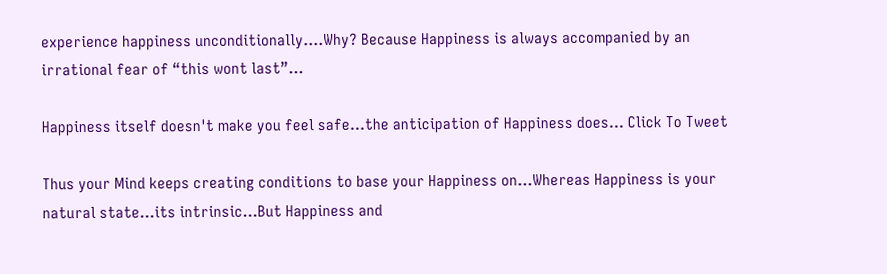experience happiness unconditionally….Why? Because Happiness is always accompanied by an irrational fear of “this wont last”…

Happiness itself doesn't make you feel safe...the anticipation of Happiness does... Click To Tweet

Thus your Mind keeps creating conditions to base your Happiness on…Whereas Happiness is your natural state…its intrinsic…But Happiness and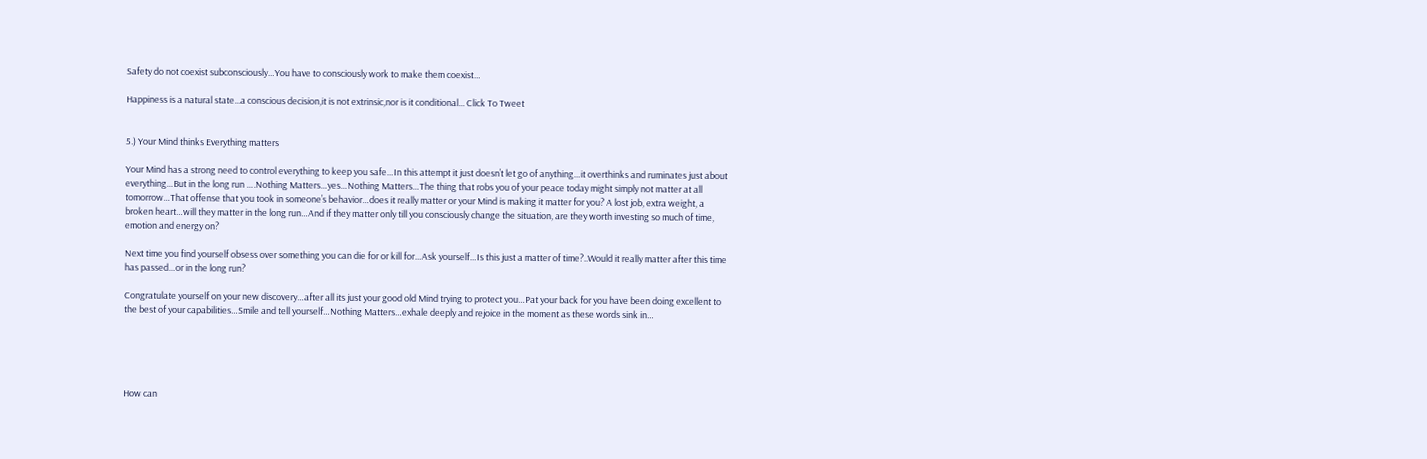Safety do not coexist subconsciously…You have to consciously work to make them coexist…

Happiness is a natural state...a conscious decision,it is not extrinsic,nor is it conditional... Click To Tweet


5.) Your Mind thinks Everything matters

Your Mind has a strong need to control everything to keep you safe…In this attempt it just doesn’t let go of anything…it overthinks and ruminates just about everything…But in the long run ….Nothing Matters…yes…Nothing Matters…The thing that robs you of your peace today might simply not matter at all tomorrow…That offense that you took in someone’s behavior…does it really matter or your Mind is making it matter for you? A lost job, extra weight, a broken heart…will they matter in the long run…And if they matter only till you consciously change the situation, are they worth investing so much of time, emotion and energy on?

Next time you find yourself obsess over something you can die for or kill for…Ask yourself…Is this just a matter of time?..Would it really matter after this time has passed…or in the long run?

Congratulate yourself on your new discovery…after all its just your good old Mind trying to protect you…Pat your back for you have been doing excellent to the best of your capabilities…Smile and tell yourself…Nothing Matters…exhale deeply and rejoice in the moment as these words sink in…





How can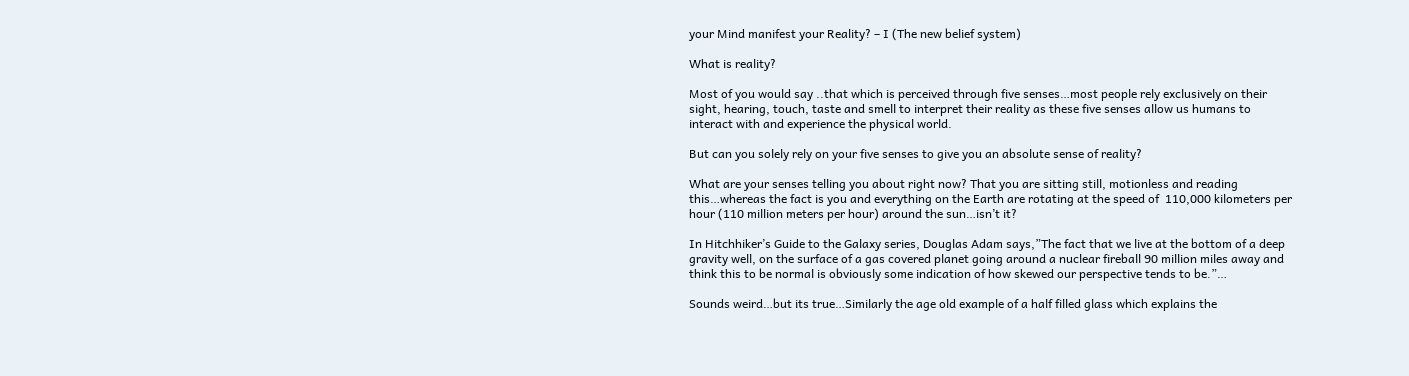your Mind manifest your Reality? – I (The new belief system)

What is reality?

Most of you would say ..that which is perceived through five senses…most people rely exclusively on their sight, hearing, touch, taste and smell to interpret their reality as these five senses allow us humans to interact with and experience the physical world.

But can you solely rely on your five senses to give you an absolute sense of reality?

What are your senses telling you about right now? That you are sitting still, motionless and reading this…whereas the fact is you and everything on the Earth are rotating at the speed of  110,000 kilometers per hour (110 million meters per hour) around the sun…isn’t it?

In Hitchhiker’s Guide to the Galaxy series, Douglas Adam says,”The fact that we live at the bottom of a deep gravity well, on the surface of a gas covered planet going around a nuclear fireball 90 million miles away and think this to be normal is obviously some indication of how skewed our perspective tends to be.”…

Sounds weird…but its true…Similarly the age old example of a half filled glass which explains the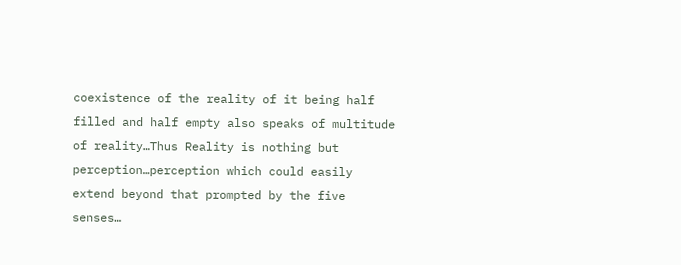coexistence of the reality of it being half filled and half empty also speaks of multitude of reality…Thus Reality is nothing but perception…perception which could easily extend beyond that prompted by the five senses…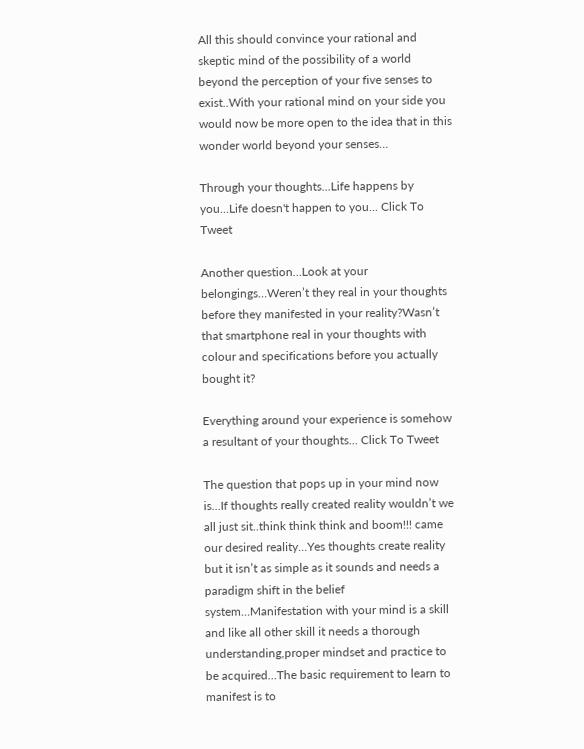All this should convince your rational and skeptic mind of the possibility of a world beyond the perception of your five senses to exist..With your rational mind on your side you would now be more open to the idea that in this wonder world beyond your senses…

Through your thoughts...Life happens by you...Life doesn't happen to you... Click To Tweet

Another question…Look at your belongings…Weren’t they real in your thoughts before they manifested in your reality?Wasn’t that smartphone real in your thoughts with colour and specifications before you actually bought it?

Everything around your experience is somehow a resultant of your thoughts... Click To Tweet

The question that pops up in your mind now is…If thoughts really created reality wouldn’t we all just sit..think think think and boom!!! came our desired reality…Yes thoughts create reality but it isn’t as simple as it sounds and needs a paradigm shift in the belief system…Manifestation with your mind is a skill and like all other skill it needs a thorough understanding,proper mindset and practice to be acquired…The basic requirement to learn to manifest is to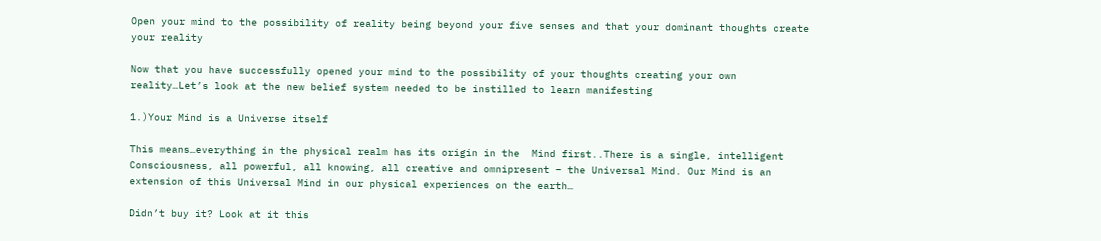Open your mind to the possibility of reality being beyond your five senses and that your dominant thoughts create your reality

Now that you have successfully opened your mind to the possibility of your thoughts creating your own reality…Let’s look at the new belief system needed to be instilled to learn manifesting

1.)Your Mind is a Universe itself

This means…everything in the physical realm has its origin in the  Mind first..There is a single, intelligent Consciousness, all powerful, all knowing, all creative and omnipresent – the Universal Mind. Our Mind is an extension of this Universal Mind in our physical experiences on the earth…

Didn’t buy it? Look at it this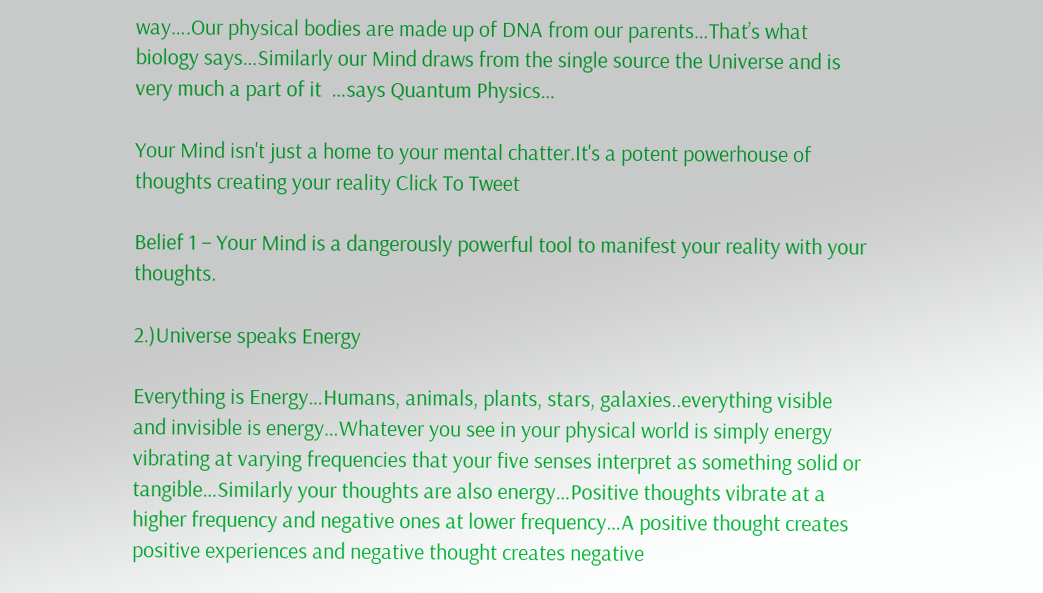way….Our physical bodies are made up of DNA from our parents…That’s what biology says…Similarly our Mind draws from the single source the Universe and is very much a part of it  …says Quantum Physics…

Your Mind isn't just a home to your mental chatter.It's a potent powerhouse of thoughts creating your reality Click To Tweet

Belief 1 – Your Mind is a dangerously powerful tool to manifest your reality with your thoughts.

2.)Universe speaks Energy

Everything is Energy…Humans, animals, plants, stars, galaxies..everything visible and invisible is energy…Whatever you see in your physical world is simply energy vibrating at varying frequencies that your five senses interpret as something solid or tangible…Similarly your thoughts are also energy…Positive thoughts vibrate at a higher frequency and negative ones at lower frequency…A positive thought creates positive experiences and negative thought creates negative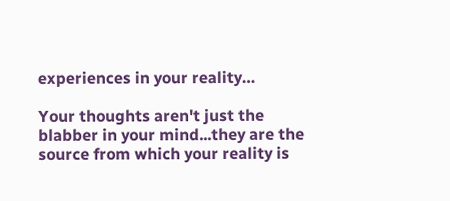experiences in your reality…

Your thoughts aren't just the blabber in your mind...they are the source from which your reality is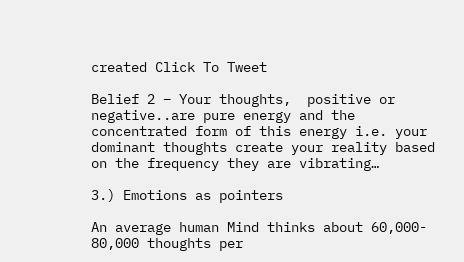created Click To Tweet

Belief 2 – Your thoughts,  positive or negative..are pure energy and the concentrated form of this energy i.e. your dominant thoughts create your reality based on the frequency they are vibrating…

3.) Emotions as pointers

An average human Mind thinks about 60,000- 80,000 thoughts per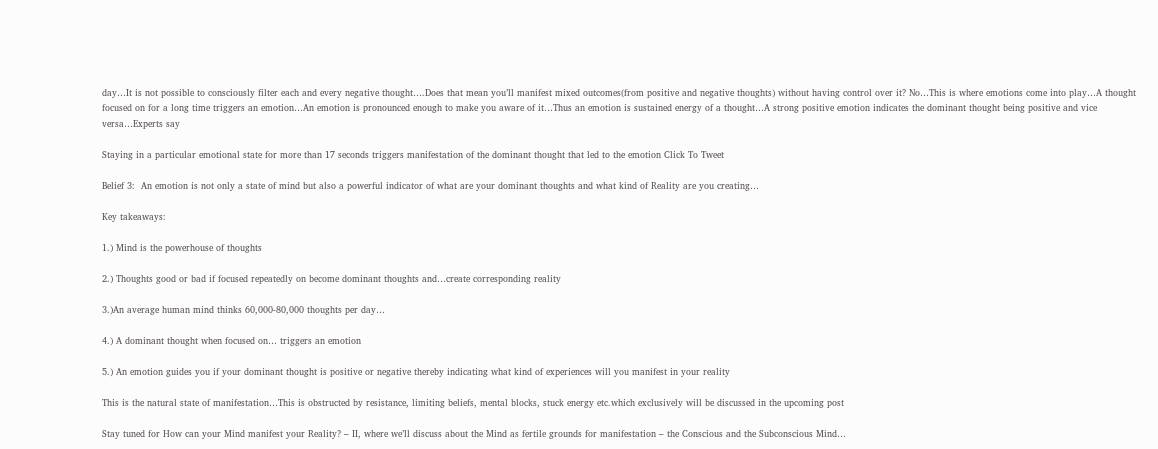day…It is not possible to consciously filter each and every negative thought….Does that mean you’ll manifest mixed outcomes(from positive and negative thoughts) without having control over it? No…This is where emotions come into play…A thought focused on for a long time triggers an emotion…An emotion is pronounced enough to make you aware of it…Thus an emotion is sustained energy of a thought…A strong positive emotion indicates the dominant thought being positive and vice versa…Experts say

Staying in a particular emotional state for more than 17 seconds triggers manifestation of the dominant thought that led to the emotion Click To Tweet

Belief 3:  An emotion is not only a state of mind but also a powerful indicator of what are your dominant thoughts and what kind of Reality are you creating…

Key takeaways:

1.) Mind is the powerhouse of thoughts

2.) Thoughts good or bad if focused repeatedly on become dominant thoughts and…create corresponding reality

3.)An average human mind thinks 60,000-80,000 thoughts per day…

4.) A dominant thought when focused on… triggers an emotion

5.) An emotion guides you if your dominant thought is positive or negative thereby indicating what kind of experiences will you manifest in your reality

This is the natural state of manifestation…This is obstructed by resistance, limiting beliefs, mental blocks, stuck energy etc.which exclusively will be discussed in the upcoming post

Stay tuned for How can your Mind manifest your Reality? – II, where we’ll discuss about the Mind as fertile grounds for manifestation – the Conscious and the Subconscious Mind…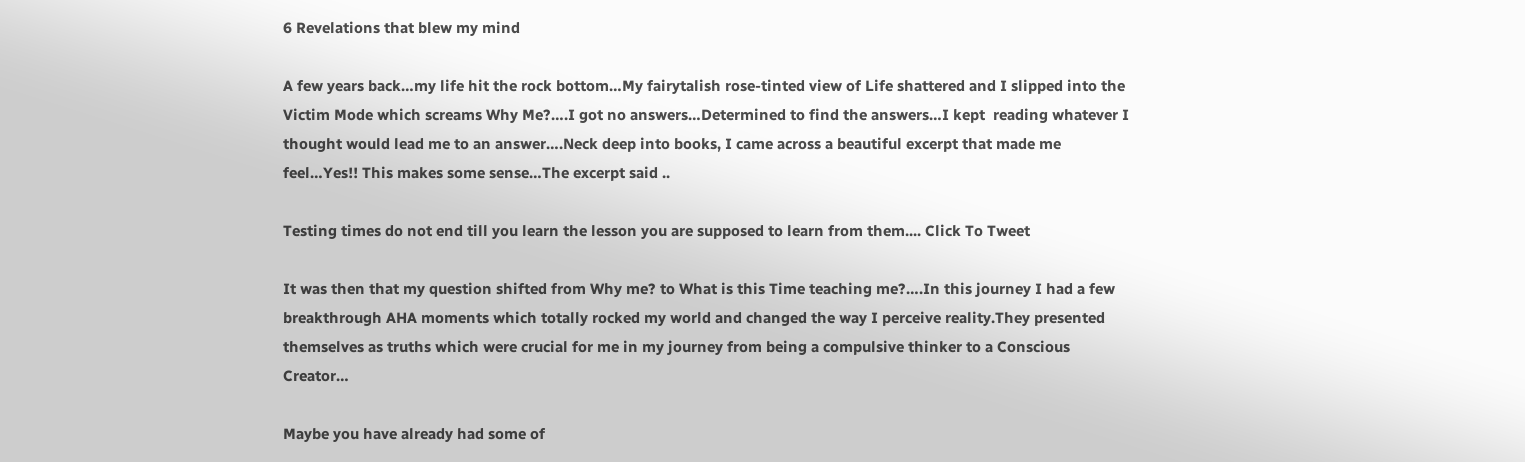6 Revelations that blew my mind

A few years back…my life hit the rock bottom…My fairytalish rose-tinted view of Life shattered and I slipped into the Victim Mode which screams Why Me?….I got no answers…Determined to find the answers…I kept  reading whatever I thought would lead me to an answer….Neck deep into books, I came across a beautiful excerpt that made me feel…Yes!! This makes some sense…The excerpt said ..

Testing times do not end till you learn the lesson you are supposed to learn from them.... Click To Tweet

It was then that my question shifted from Why me? to What is this Time teaching me?….In this journey I had a few breakthrough AHA moments which totally rocked my world and changed the way I perceive reality.They presented themselves as truths which were crucial for me in my journey from being a compulsive thinker to a Conscious Creator…

Maybe you have already had some of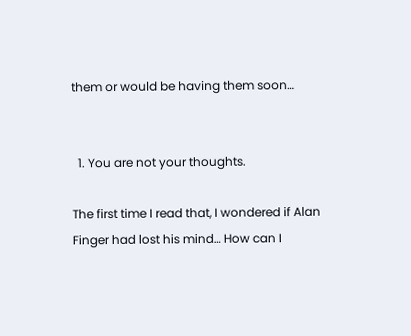them or would be having them soon…


  1. You are not your thoughts.

The first time I read that, I wondered if Alan Finger had lost his mind… How can I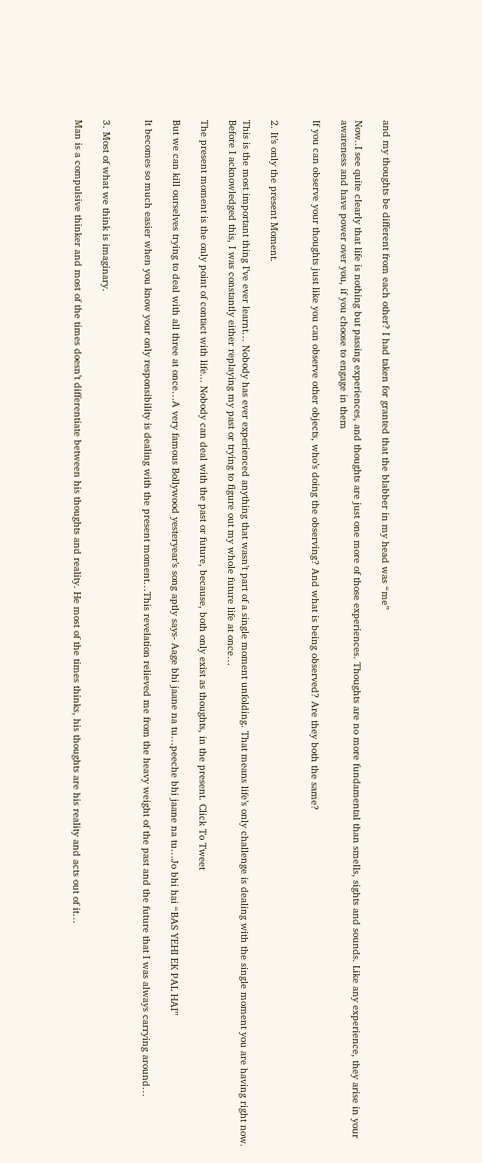and my thoughts be different from each other? I had taken for granted that the blabber in my head was “me”

Now..I see quite clearly that life is nothing but passing experiences, and thoughts are just one more of those experiences. Thoughts are no more fundamental than smells, sights and sounds. Like any experience, they arise in your awareness and have power over you, if you choose to engage in them

If you can observe your thoughts just like you can observe other objects, who’s doing the observing? And what is being observed? Are they both the same?


2. It’s only the present Moment.

This is the most important thing I’ve ever learnt… Nobody has ever experienced anything that wasn’t part of a single moment unfolding. That means life’s only challenge is dealing with the single moment you are having right now. Before I acknowledged this, I was constantly either replaying my past or trying to figure out my whole future life at once…

The present moment is the only point of contact with life... Nobody can deal with the past or future, because, both only exist as thoughts, in the present. Click To Tweet

But we can kill ourselves trying to deal with all three at once…A very famous Bollywood yesteryear’s song aptly says- Aage bhi jaane na tu…peeche bhi jaane na tu…Jo bhi hai “BAS YEHI EK PAL HAI”

It becomes so much easier when you know your only responsibility is dealing with the present moment…This revelation relieved me from the heavy weight of the past and the future that I was always carrying around…


3. Most of what we think is imaginary.

Man is a compulsive thinker and most of the times doesn’t differentiate between his thoughts and reality. He most of the times thinks, his thoughts are his reality and acts out of it…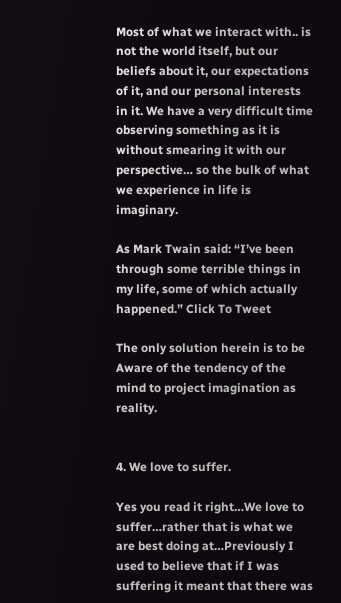Most of what we interact with.. is not the world itself, but our beliefs about it, our expectations of it, and our personal interests in it. We have a very difficult time observing something as it is without smearing it with our perspective… so the bulk of what we experience in life is imaginary.

As Mark Twain said: “I’ve been through some terrible things in my life, some of which actually happened.” Click To Tweet

The only solution herein is to be Aware of the tendency of the mind to project imagination as reality.


4. We love to suffer.

Yes you read it right…We love to suffer…rather that is what we are best doing at…Previously I used to believe that if I was suffering it meant that there was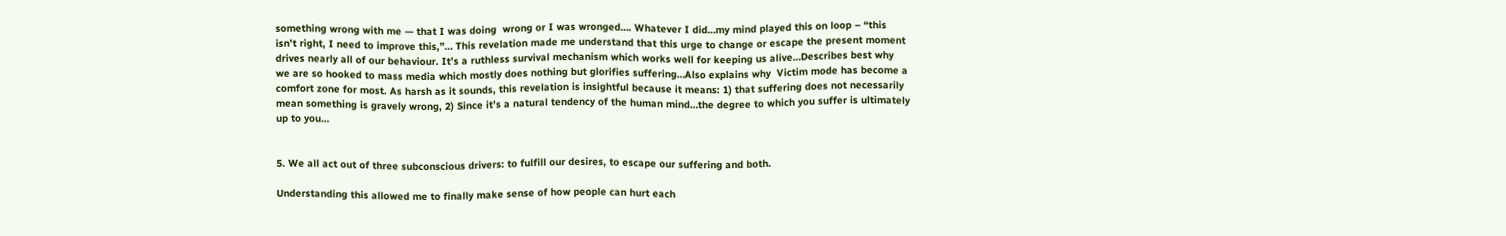something wrong with me — that I was doing  wrong or I was wronged…. Whatever I did…my mind played this on loop – “this isn’t right, I need to improve this,”… This revelation made me understand that this urge to change or escape the present moment drives nearly all of our behaviour. It’s a ruthless survival mechanism which works well for keeping us alive…Describes best why we are so hooked to mass media which mostly does nothing but glorifies suffering…Also explains why  Victim mode has become a comfort zone for most. As harsh as it sounds, this revelation is insightful because it means: 1) that suffering does not necessarily mean something is gravely wrong, 2) Since it’s a natural tendency of the human mind…the degree to which you suffer is ultimately up to you…


5. We all act out of three subconscious drivers: to fulfill our desires, to escape our suffering and both.

Understanding this allowed me to finally make sense of how people can hurt each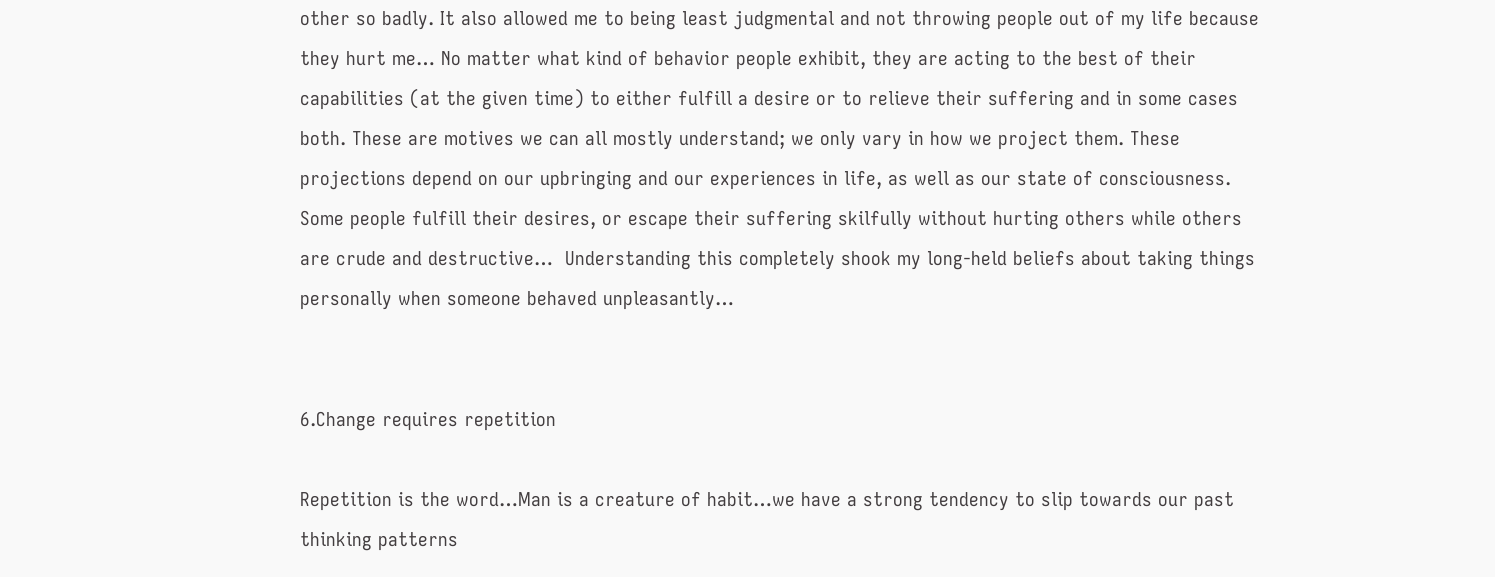other so badly. It also allowed me to being least judgmental and not throwing people out of my life because they hurt me… No matter what kind of behavior people exhibit, they are acting to the best of their capabilities (at the given time) to either fulfill a desire or to relieve their suffering and in some cases both. These are motives we can all mostly understand; we only vary in how we project them. These projections depend on our upbringing and our experiences in life, as well as our state of consciousness. Some people fulfill their desires, or escape their suffering skilfully without hurting others while others are crude and destructive…  Understanding this completely shook my long-held beliefs about taking things personally when someone behaved unpleasantly…


6.Change requires repetition

Repetition is the word…Man is a creature of habit…we have a strong tendency to slip towards our past thinking patterns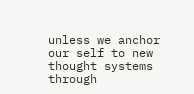unless we anchor our self to new thought systems through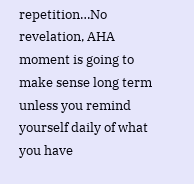repetition…No revelation, AHA moment is going to make sense long term unless you remind yourself daily of what you have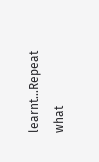learnt…Repeat what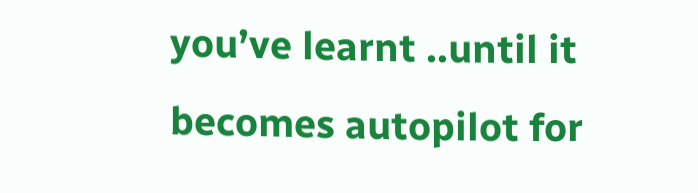you’ve learnt ..until it becomes autopilot for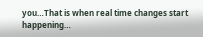you…That is when real time changes start happening…